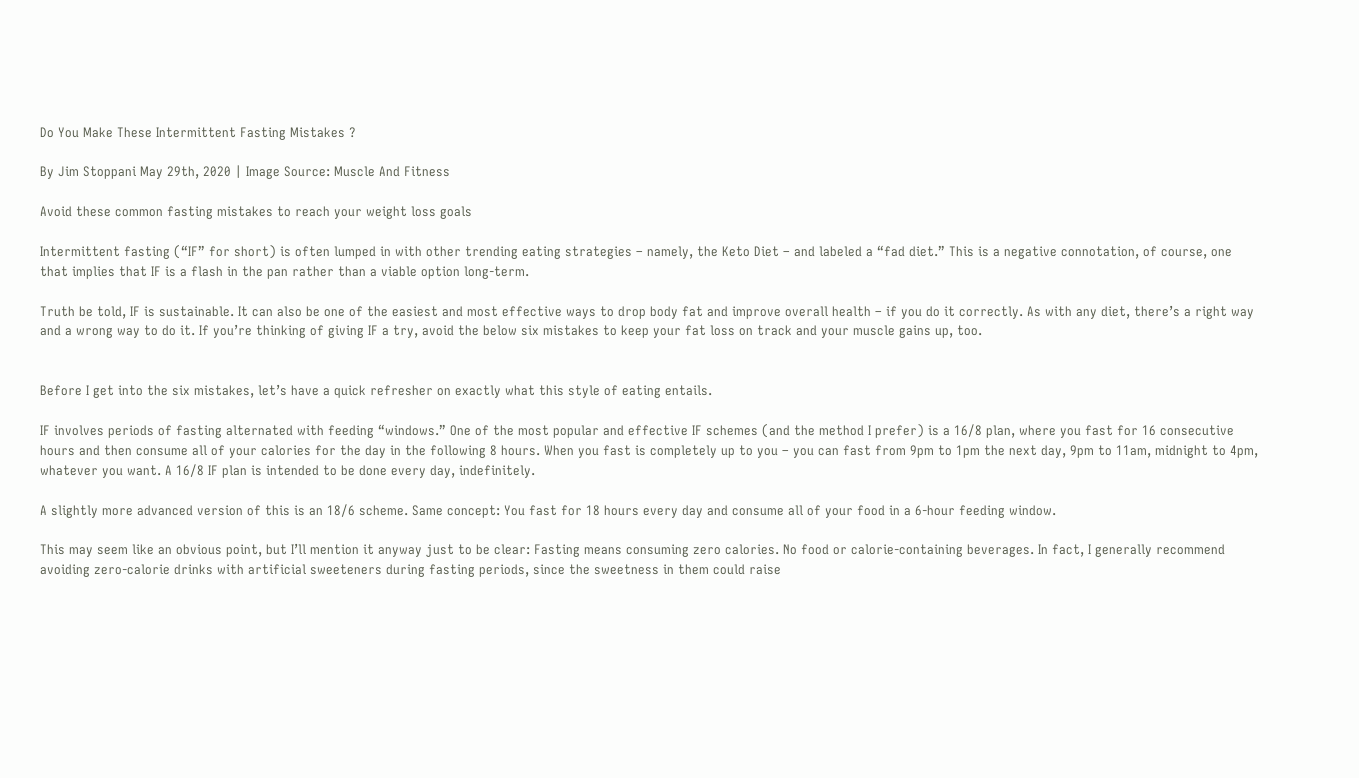Do You Make These Intermittent Fasting Mistakes ?

By Jim Stoppani May 29th, 2020 | Image Source: Muscle And Fitness

Avoid these common fasting mistakes to reach your weight loss goals

Intermittent fasting (“IF” for short) is often lumped in with other trending eating strategies – namely, the Keto Diet – and labeled a “fad diet.” This is a negative connotation, of course, one that implies that IF is a flash in the pan rather than a viable option long-term.

Truth be told, IF is sustainable. It can also be one of the easiest and most effective ways to drop body fat and improve overall health – if you do it correctly. As with any diet, there’s a right way and a wrong way to do it. If you’re thinking of giving IF a try, avoid the below six mistakes to keep your fat loss on track and your muscle gains up, too.


Before I get into the six mistakes, let’s have a quick refresher on exactly what this style of eating entails.

IF involves periods of fasting alternated with feeding “windows.” One of the most popular and effective IF schemes (and the method I prefer) is a 16/8 plan, where you fast for 16 consecutive hours and then consume all of your calories for the day in the following 8 hours. When you fast is completely up to you – you can fast from 9pm to 1pm the next day, 9pm to 11am, midnight to 4pm, whatever you want. A 16/8 IF plan is intended to be done every day, indefinitely.

A slightly more advanced version of this is an 18/6 scheme. Same concept: You fast for 18 hours every day and consume all of your food in a 6-hour feeding window.

This may seem like an obvious point, but I’ll mention it anyway just to be clear: Fasting means consuming zero calories. No food or calorie-containing beverages. In fact, I generally recommend avoiding zero-calorie drinks with artificial sweeteners during fasting periods, since the sweetness in them could raise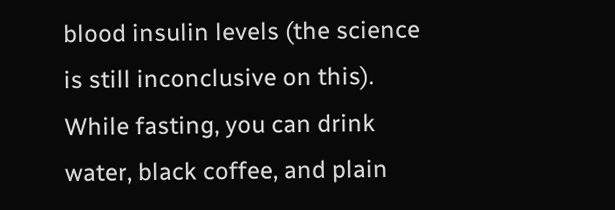blood insulin levels (the science is still inconclusive on this). While fasting, you can drink water, black coffee, and plain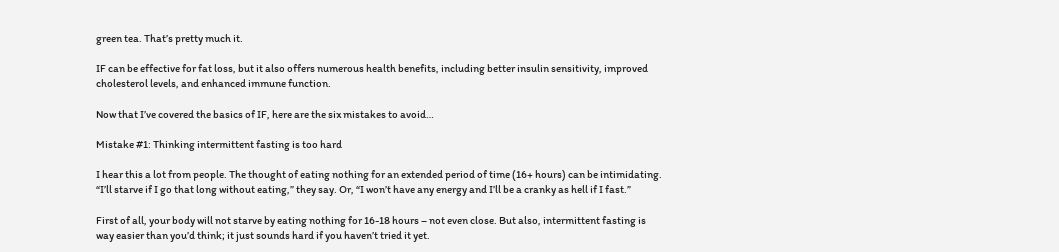green tea. That’s pretty much it.

IF can be effective for fat loss, but it also offers numerous health benefits, including better insulin sensitivity, improved cholesterol levels, and enhanced immune function.

Now that I’ve covered the basics of IF, here are the six mistakes to avoid…

Mistake #1: Thinking intermittent fasting is too hard

I hear this a lot from people. The thought of eating nothing for an extended period of time (16+ hours) can be intimidating. “I’ll starve if I go that long without eating,” they say. Or, “I won’t have any energy and I’ll be a cranky as hell if I fast.”

First of all, your body will not starve by eating nothing for 16-18 hours – not even close. But also, intermittent fasting is way easier than you’d think; it just sounds hard if you haven’t tried it yet.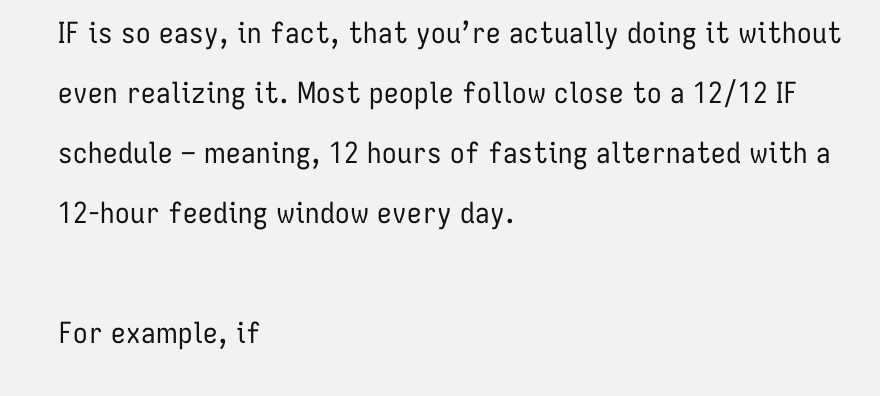IF is so easy, in fact, that you’re actually doing it without even realizing it. Most people follow close to a 12/12 IF schedule – meaning, 12 hours of fasting alternated with a 12-hour feeding window every day.

For example, if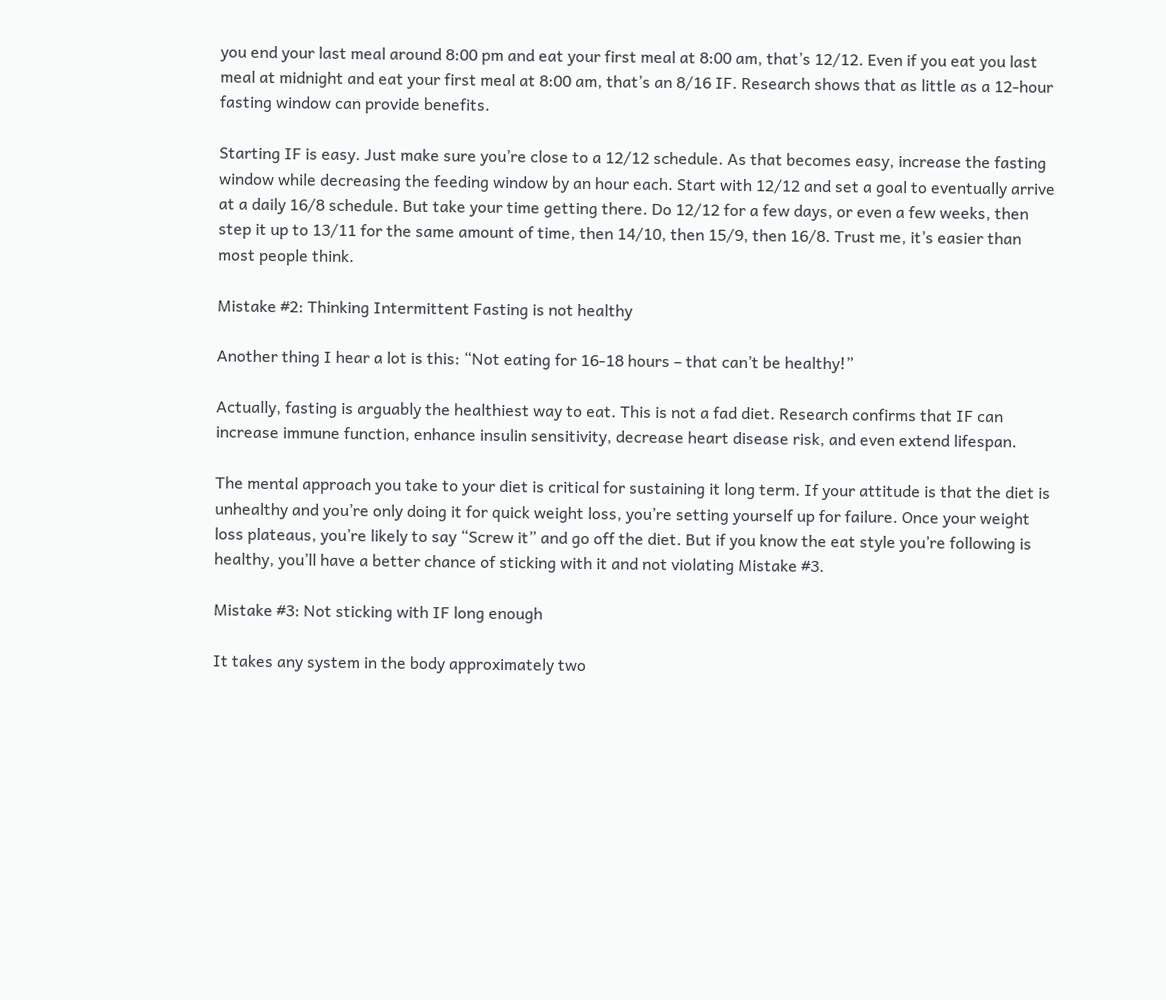you end your last meal around 8:00 pm and eat your first meal at 8:00 am, that’s 12/12. Even if you eat you last meal at midnight and eat your first meal at 8:00 am, that’s an 8/16 IF. Research shows that as little as a 12-hour fasting window can provide benefits.

Starting IF is easy. Just make sure you’re close to a 12/12 schedule. As that becomes easy, increase the fasting window while decreasing the feeding window by an hour each. Start with 12/12 and set a goal to eventually arrive at a daily 16/8 schedule. But take your time getting there. Do 12/12 for a few days, or even a few weeks, then step it up to 13/11 for the same amount of time, then 14/10, then 15/9, then 16/8. Trust me, it’s easier than most people think.

Mistake #2: Thinking Intermittent Fasting is not healthy

Another thing I hear a lot is this: “Not eating for 16-18 hours – that can’t be healthy!”

Actually, fasting is arguably the healthiest way to eat. This is not a fad diet. Research confirms that IF can increase immune function, enhance insulin sensitivity, decrease heart disease risk, and even extend lifespan.

The mental approach you take to your diet is critical for sustaining it long term. If your attitude is that the diet is unhealthy and you’re only doing it for quick weight loss, you’re setting yourself up for failure. Once your weight loss plateaus, you’re likely to say “Screw it” and go off the diet. But if you know the eat style you’re following is healthy, you’ll have a better chance of sticking with it and not violating Mistake #3.

Mistake #3: Not sticking with IF long enough

It takes any system in the body approximately two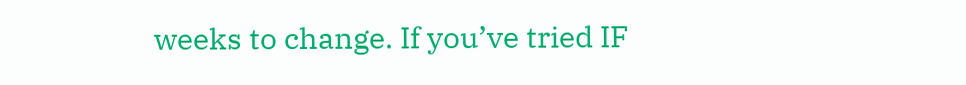weeks to change. If you’ve tried IF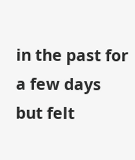in the past for a few days but felt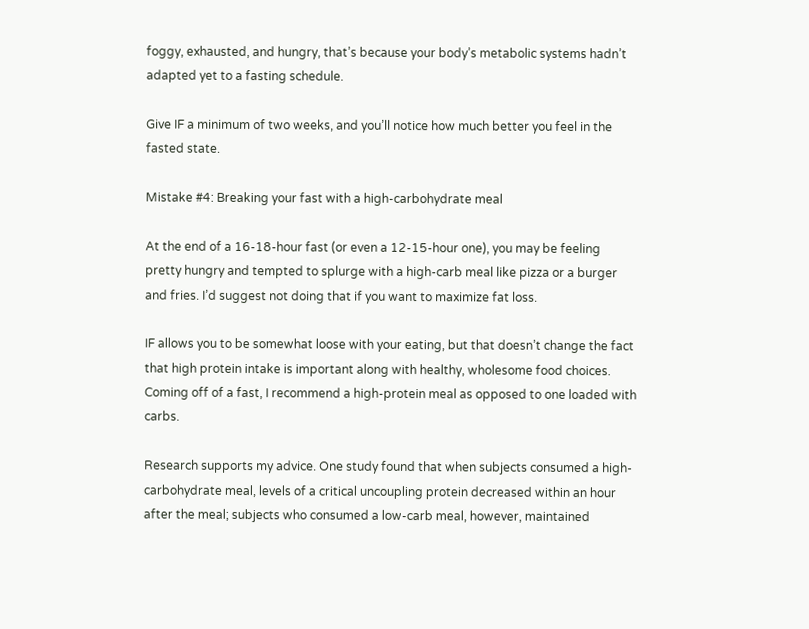foggy, exhausted, and hungry, that’s because your body’s metabolic systems hadn’t adapted yet to a fasting schedule.

Give IF a minimum of two weeks, and you’ll notice how much better you feel in the fasted state.

Mistake #4: Breaking your fast with a high-carbohydrate meal

At the end of a 16-18-hour fast (or even a 12-15-hour one), you may be feeling pretty hungry and tempted to splurge with a high-carb meal like pizza or a burger and fries. I’d suggest not doing that if you want to maximize fat loss.

IF allows you to be somewhat loose with your eating, but that doesn’t change the fact that high protein intake is important along with healthy, wholesome food choices. Coming off of a fast, I recommend a high-protein meal as opposed to one loaded with carbs.

Research supports my advice. One study found that when subjects consumed a high-carbohydrate meal, levels of a critical uncoupling protein decreased within an hour after the meal; subjects who consumed a low-carb meal, however, maintained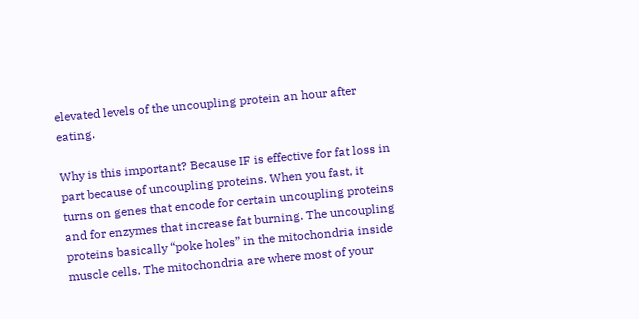elevated levels of the uncoupling protein an hour after eating.

Why is this important? Because IF is effective for fat loss in part because of uncoupling proteins. When you fast, it turns on genes that encode for certain uncoupling proteins and for enzymes that increase fat burning. The uncoupling proteins basically “poke holes” in the mitochondria inside muscle cells. The mitochondria are where most of your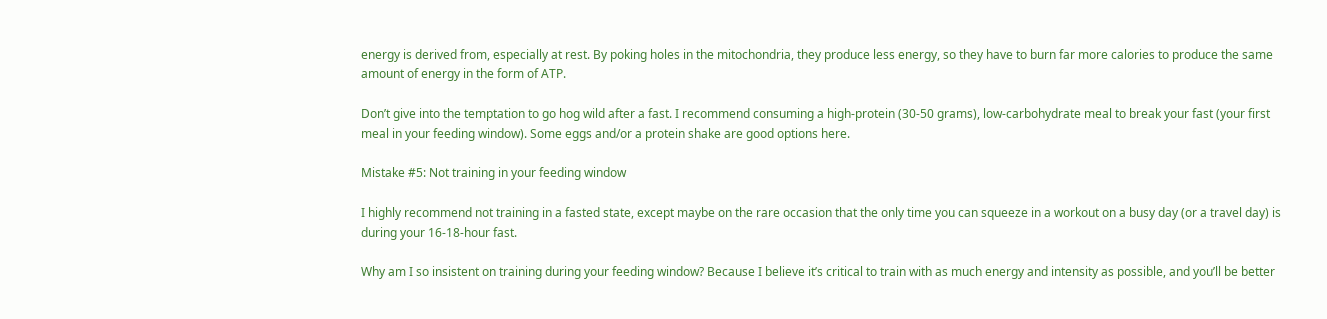energy is derived from, especially at rest. By poking holes in the mitochondria, they produce less energy, so they have to burn far more calories to produce the same amount of energy in the form of ATP.

Don’t give into the temptation to go hog wild after a fast. I recommend consuming a high-protein (30-50 grams), low-carbohydrate meal to break your fast (your first meal in your feeding window). Some eggs and/or a protein shake are good options here.

Mistake #5: Not training in your feeding window

I highly recommend not training in a fasted state, except maybe on the rare occasion that the only time you can squeeze in a workout on a busy day (or a travel day) is during your 16-18-hour fast.

Why am I so insistent on training during your feeding window? Because I believe it’s critical to train with as much energy and intensity as possible, and you’ll be better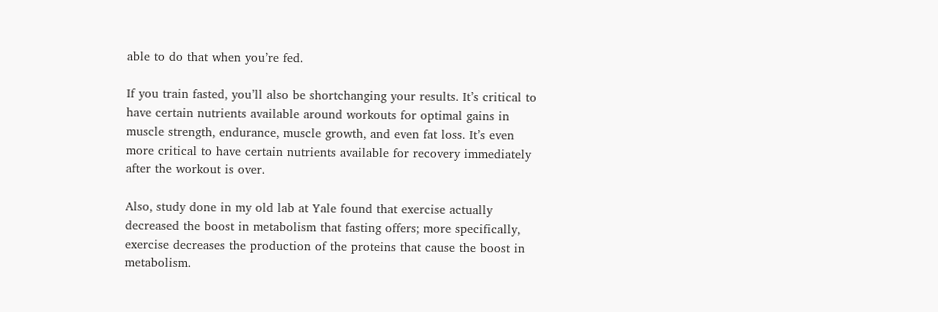able to do that when you’re fed.

If you train fasted, you’ll also be shortchanging your results. It’s critical to have certain nutrients available around workouts for optimal gains in muscle strength, endurance, muscle growth, and even fat loss. It’s even more critical to have certain nutrients available for recovery immediately after the workout is over.

Also, study done in my old lab at Yale found that exercise actually decreased the boost in metabolism that fasting offers; more specifically, exercise decreases the production of the proteins that cause the boost in metabolism.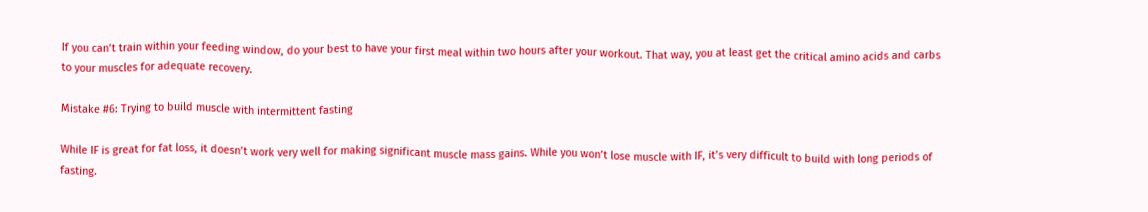If you can’t train within your feeding window, do your best to have your first meal within two hours after your workout. That way, you at least get the critical amino acids and carbs to your muscles for adequate recovery.

Mistake #6: Trying to build muscle with intermittent fasting

While IF is great for fat loss, it doesn’t work very well for making significant muscle mass gains. While you won’t lose muscle with IF, it’s very difficult to build with long periods of fasting.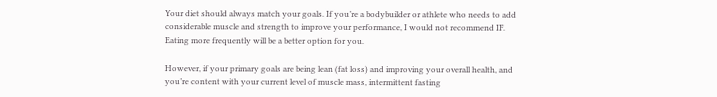Your diet should always match your goals. If you’re a bodybuilder or athlete who needs to add considerable muscle and strength to improve your performance, I would not recommend IF. Eating more frequently will be a better option for you.

However, if your primary goals are being lean (fat loss) and improving your overall health, and you’re content with your current level of muscle mass, intermittent fasting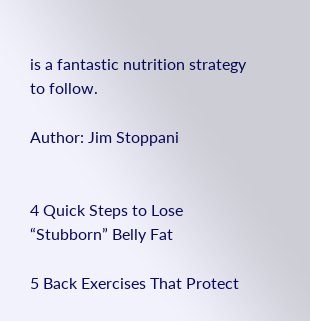is a fantastic nutrition strategy to follow.

Author: Jim Stoppani


4 Quick Steps to Lose “Stubborn” Belly Fat

5 Back Exercises That Protect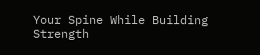Your Spine While Building Strength